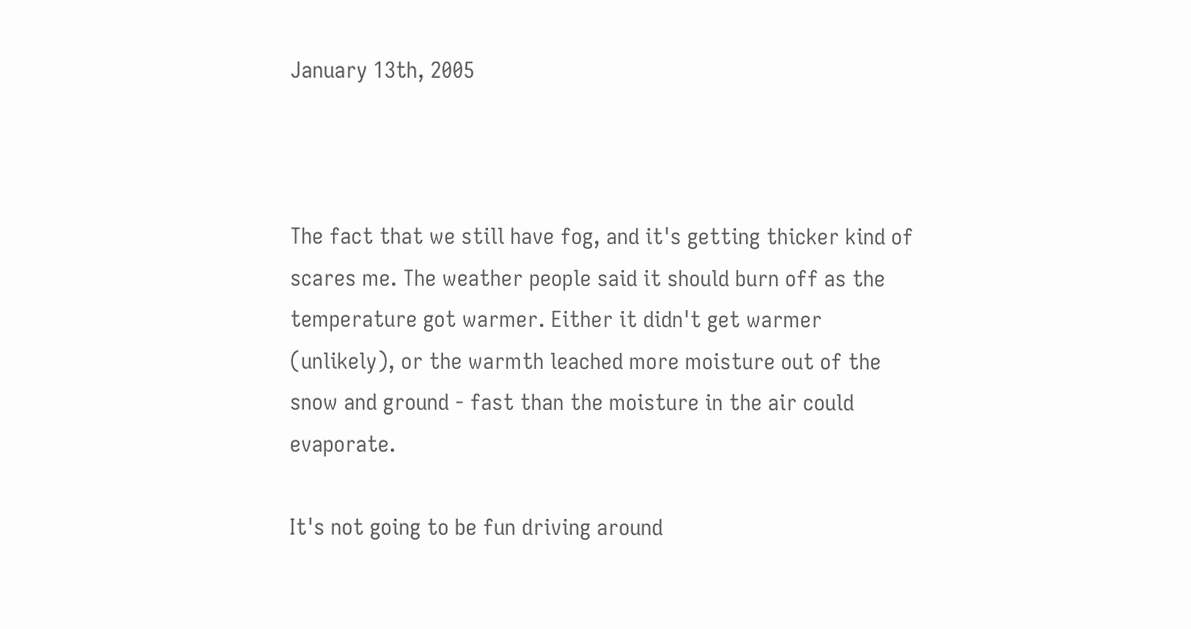January 13th, 2005



The fact that we still have fog, and it's getting thicker kind of scares me. The weather people said it should burn off as the temperature got warmer. Either it didn't get warmer (unlikely), or the warmth leached more moisture out of the snow and ground - fast than the moisture in the air could evaporate.

It's not going to be fun driving around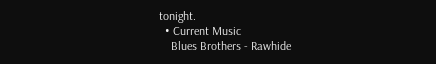tonight.
  • Current Music
    Blues Brothers - Rawhide